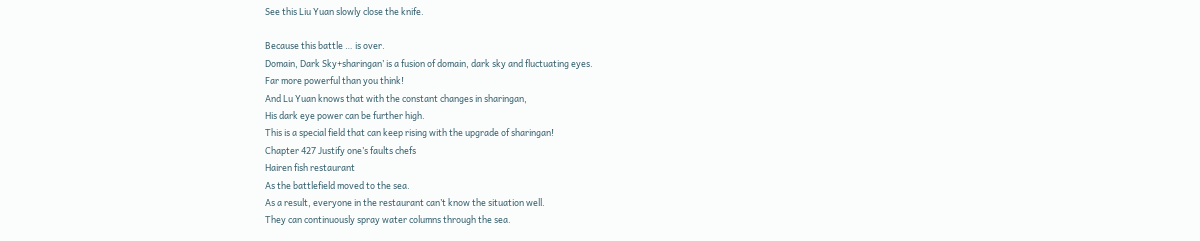See this Liu Yuan slowly close the knife.

Because this battle … is over.
Domain, Dark Sky+sharingan’ is a fusion of domain, dark sky and fluctuating eyes.
Far more powerful than you think!
And Lu Yuan knows that with the constant changes in sharingan,
His dark eye power can be further high.
This is a special field that can keep rising with the upgrade of sharingan!
Chapter 427 Justify one’s faults chefs
Hairen fish restaurant
As the battlefield moved to the sea.
As a result, everyone in the restaurant can’t know the situation well.
They can continuously spray water columns through the sea.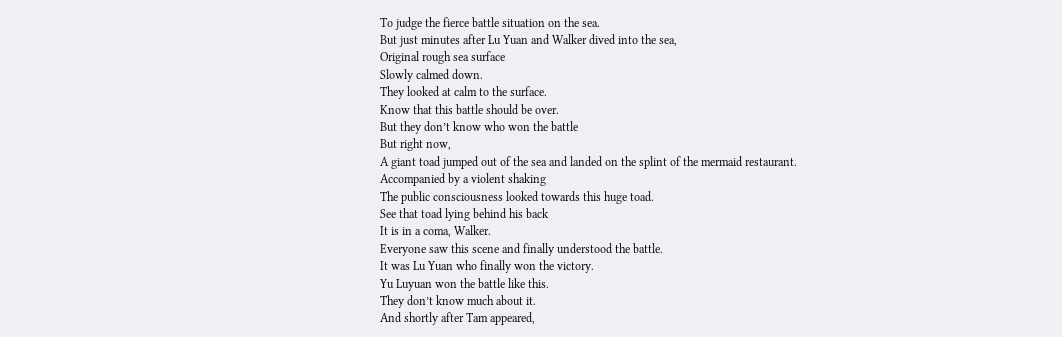To judge the fierce battle situation on the sea.
But just minutes after Lu Yuan and Walker dived into the sea,
Original rough sea surface
Slowly calmed down.
They looked at calm to the surface.
Know that this battle should be over.
But they don’t know who won the battle
But right now,
A giant toad jumped out of the sea and landed on the splint of the mermaid restaurant.
Accompanied by a violent shaking
The public consciousness looked towards this huge toad.
See that toad lying behind his back
It is in a coma, Walker.
Everyone saw this scene and finally understood the battle.
It was Lu Yuan who finally won the victory.
Yu Luyuan won the battle like this.
They don’t know much about it.
And shortly after Tam appeared,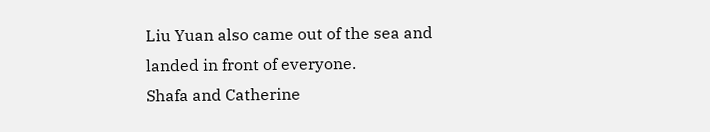Liu Yuan also came out of the sea and landed in front of everyone.
Shafa and Catherine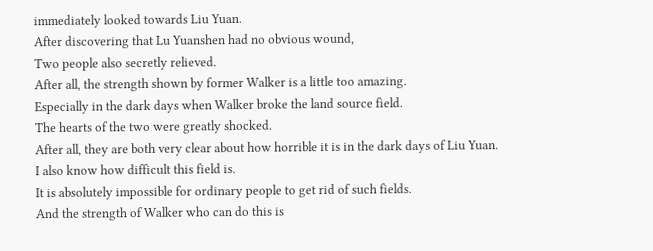immediately looked towards Liu Yuan.
After discovering that Lu Yuanshen had no obvious wound,
Two people also secretly relieved.
After all, the strength shown by former Walker is a little too amazing.
Especially in the dark days when Walker broke the land source field.
The hearts of the two were greatly shocked.
After all, they are both very clear about how horrible it is in the dark days of Liu Yuan.
I also know how difficult this field is.
It is absolutely impossible for ordinary people to get rid of such fields.
And the strength of Walker who can do this is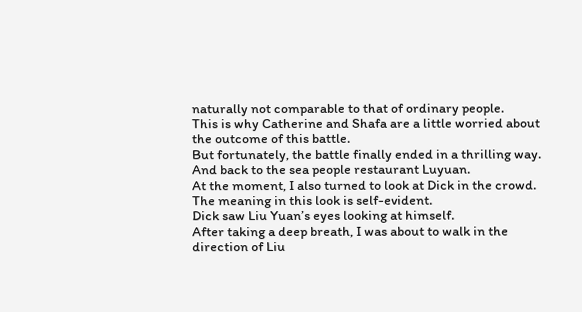naturally not comparable to that of ordinary people.
This is why Catherine and Shafa are a little worried about the outcome of this battle.
But fortunately, the battle finally ended in a thrilling way.
And back to the sea people restaurant Luyuan.
At the moment, I also turned to look at Dick in the crowd.
The meaning in this look is self-evident.
Dick saw Liu Yuan’s eyes looking at himself.
After taking a deep breath, I was about to walk in the direction of Liu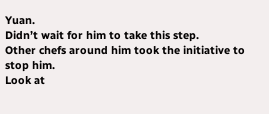Yuan.
Didn’t wait for him to take this step.
Other chefs around him took the initiative to stop him.
Look at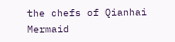the chefs of Qianhai Mermaid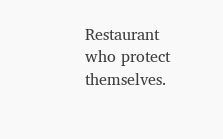Restaurant who protect themselves.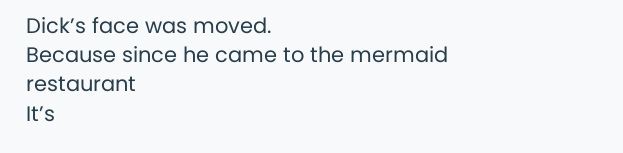Dick’s face was moved.
Because since he came to the mermaid restaurant
It’s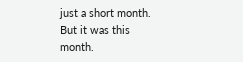just a short month.
But it was this month.